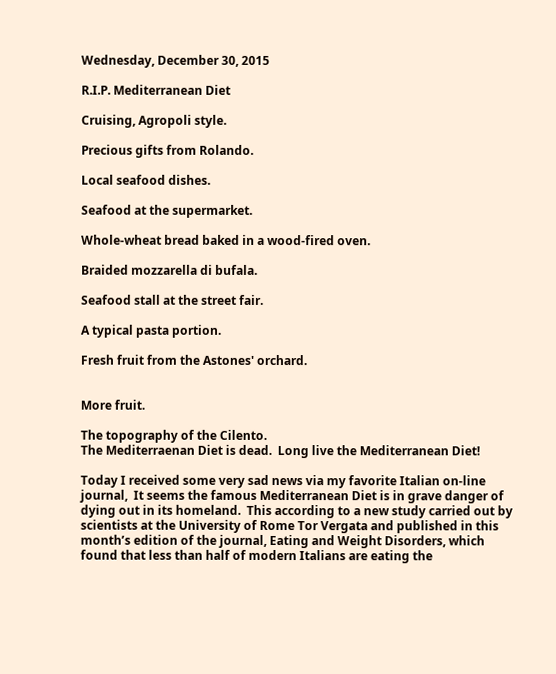Wednesday, December 30, 2015

R.I.P. Mediterranean Diet

Cruising, Agropoli style.

Precious gifts from Rolando.

Local seafood dishes.

Seafood at the supermarket.

Whole-wheat bread baked in a wood-fired oven.

Braided mozzarella di bufala.

Seafood stall at the street fair.

A typical pasta portion.

Fresh fruit from the Astones' orchard.


More fruit.

The topography of the Cilento.
The Mediterraenan Diet is dead.  Long live the Mediterranean Diet!

Today I received some very sad news via my favorite Italian on-line journal,  It seems the famous Mediterranean Diet is in grave danger of dying out in its homeland.  This according to a new study carried out by scientists at the University of Rome Tor Vergata and published in this month’s edition of the journal, Eating and Weight Disorders, which found that less than half of modern Italians are eating the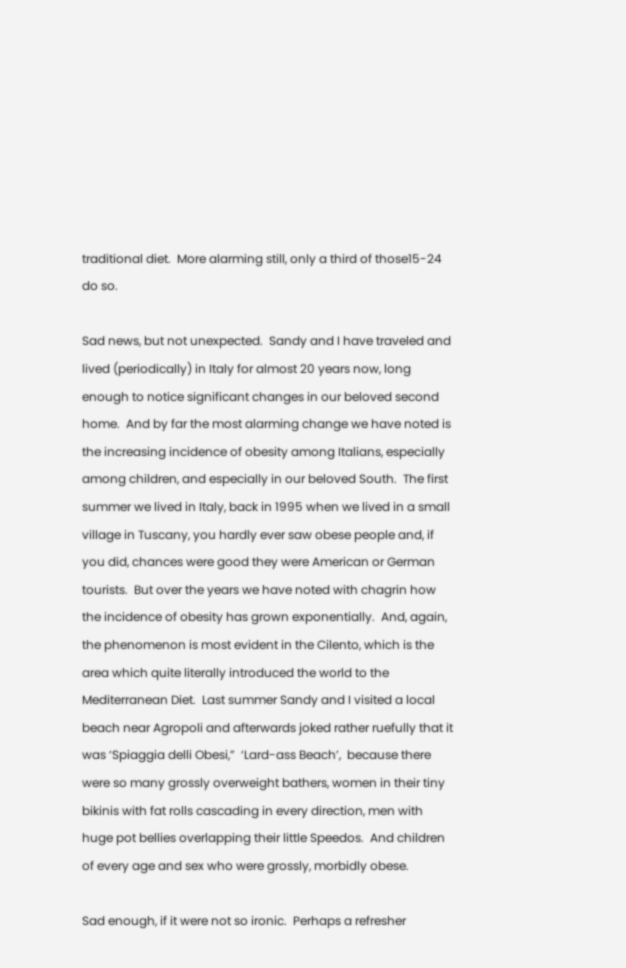traditional diet.  More alarming still, only a third of those15-24 do so.

Sad news, but not unexpected.  Sandy and I have traveled and lived (periodically) in Italy for almost 20 years now, long enough to notice significant changes in our beloved second home.  And by far the most alarming change we have noted is the increasing incidence of obesity among Italians, especially among children, and especially in our beloved South.  The first summer we lived in Italy, back in 1995 when we lived in a small village in Tuscany, you hardly ever saw obese people and, if you did, chances were good they were American or German tourists.  But over the years we have noted with chagrin how the incidence of obesity has grown exponentially.  And, again, the phenomenon is most evident in the Cilento, which is the area which quite literally introduced the world to the Mediterranean Diet.  Last summer Sandy and I visited a local beach near Agropoli and afterwards joked rather ruefully that it was ‘Spiaggia delli Obesi,”  ‘Lard-ass Beach’,  because there were so many grossly overweight bathers, women in their tiny bikinis with fat rolls cascading in every direction, men with huge pot bellies overlapping their little Speedos.  And children of every age and sex who were grossly, morbidly obese.

Sad enough, if it were not so ironic.  Perhaps a refresher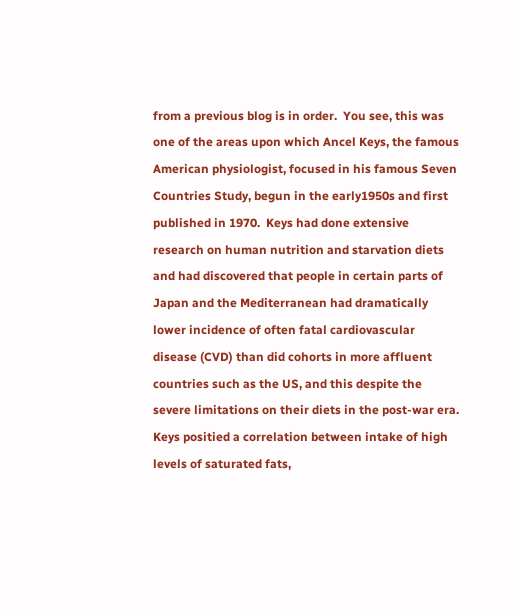from a previous blog is in order.  You see, this was one of the areas upon which Ancel Keys, the famous American physiologist, focused in his famous Seven Countries Study, begun in the early1950s and first published in 1970.  Keys had done extensive research on human nutrition and starvation diets and had discovered that people in certain parts of Japan and the Mediterranean had dramatically lower incidence of often fatal cardiovascular disease (CVD) than did cohorts in more affluent countries such as the US, and this despite the severe limitations on their diets in the post-war era.  Keys positied a correlation between intake of high levels of saturated fats,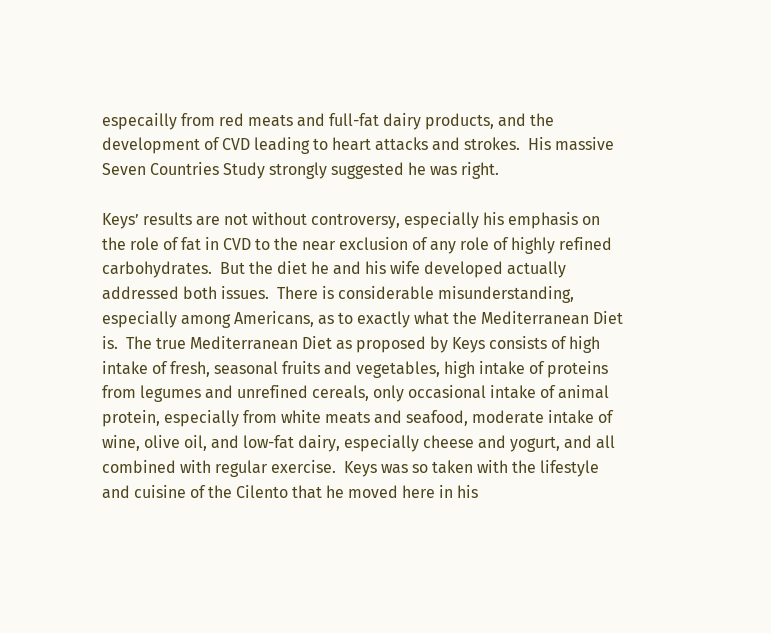especailly from red meats and full-fat dairy products, and the development of CVD leading to heart attacks and strokes.  His massive Seven Countries Study strongly suggested he was right.

Keys’ results are not without controversy, especially his emphasis on the role of fat in CVD to the near exclusion of any role of highly refined carbohydrates.  But the diet he and his wife developed actually addressed both issues.  There is considerable misunderstanding, especially among Americans, as to exactly what the Mediterranean Diet is.  The true Mediterranean Diet as proposed by Keys consists of high intake of fresh, seasonal fruits and vegetables, high intake of proteins from legumes and unrefined cereals, only occasional intake of animal protein, especially from white meats and seafood, moderate intake of wine, olive oil, and low-fat dairy, especially cheese and yogurt, and all combined with regular exercise.  Keys was so taken with the lifestyle and cuisine of the Cilento that he moved here in his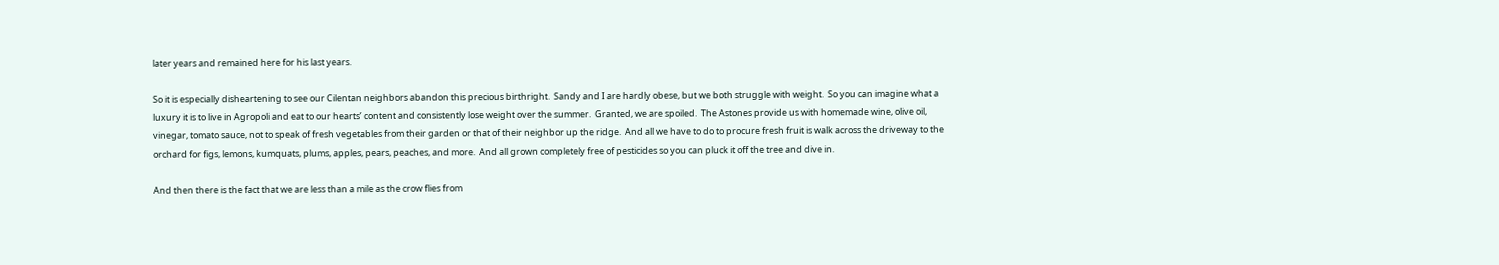later years and remained here for his last years.

So it is especially disheartening to see our Cilentan neighbors abandon this precious birthright.  Sandy and I are hardly obese, but we both struggle with weight.  So you can imagine what a luxury it is to live in Agropoli and eat to our hearts’ content and consistently lose weight over the summer.  Granted, we are spoiled.  The Astones provide us with homemade wine, olive oil, vinegar, tomato sauce, not to speak of fresh vegetables from their garden or that of their neighbor up the ridge.  And all we have to do to procure fresh fruit is walk across the driveway to the orchard for figs, lemons, kumquats, plums, apples, pears, peaches, and more.  And all grown completely free of pesticides so you can pluck it off the tree and dive in.

And then there is the fact that we are less than a mile as the crow flies from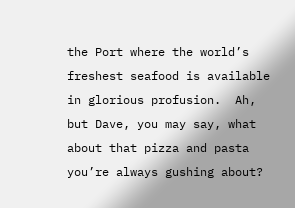the Port where the world’s freshest seafood is available in glorious profusion.  Ah, but Dave, you may say, what about that pizza and pasta you’re always gushing about?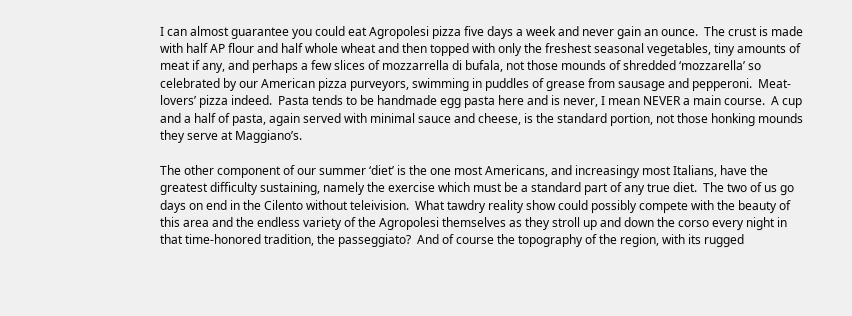I can almost guarantee you could eat Agropolesi pizza five days a week and never gain an ounce.  The crust is made with half AP flour and half whole wheat and then topped with only the freshest seasonal vegetables, tiny amounts of meat if any, and perhaps a few slices of mozzarrella di bufala, not those mounds of shredded ‘mozzarella’ so celebrated by our American pizza purveyors, swimming in puddles of grease from sausage and pepperoni.  Meat-lovers’ pizza indeed.  Pasta tends to be handmade egg pasta here and is never, I mean NEVER a main course.  A cup and a half of pasta, again served with minimal sauce and cheese, is the standard portion, not those honking mounds they serve at Maggiano’s.

The other component of our summer ‘diet’ is the one most Americans, and increasingy most Italians, have the greatest difficulty sustaining, namely the exercise which must be a standard part of any true diet.  The two of us go days on end in the Cilento without teleivision.  What tawdry reality show could possibly compete with the beauty of this area and the endless variety of the Agropolesi themselves as they stroll up and down the corso every night in that time-honored tradition, the passeggiato?  And of course the topography of the region, with its rugged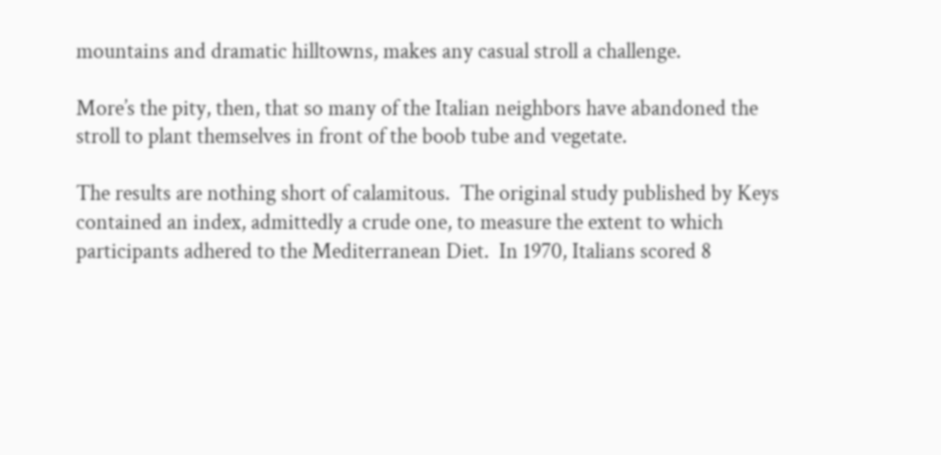mountains and dramatic hilltowns, makes any casual stroll a challenge.

More’s the pity, then, that so many of the Italian neighbors have abandoned the stroll to plant themselves in front of the boob tube and vegetate.

The results are nothing short of calamitous.  The original study published by Keys contained an index, admittedly a crude one, to measure the extent to which participants adhered to the Mediterranean Diet.  In 1970, Italians scored 8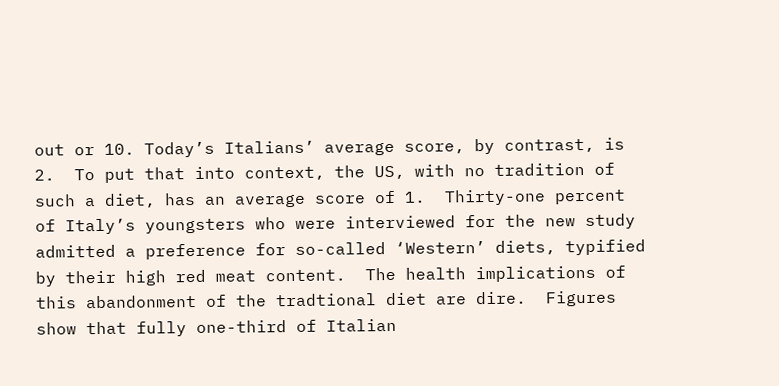out or 10. Today’s Italians’ average score, by contrast, is 2.  To put that into context, the US, with no tradition of such a diet, has an average score of 1.  Thirty-one percent of Italy’s youngsters who were interviewed for the new study admitted a preference for so-called ‘Western’ diets, typified by their high red meat content.  The health implications of this abandonment of the tradtional diet are dire.  Figures show that fully one-third of Italian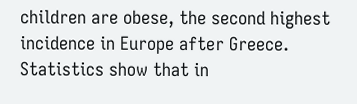children are obese, the second highest incidence in Europe after Greece.  Statistics show that in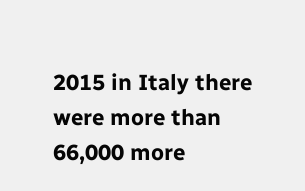2015 in Italy there were more than 66,000 more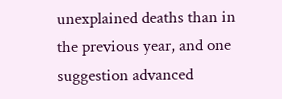unexplained deaths than in the previous year, and one suggestion advanced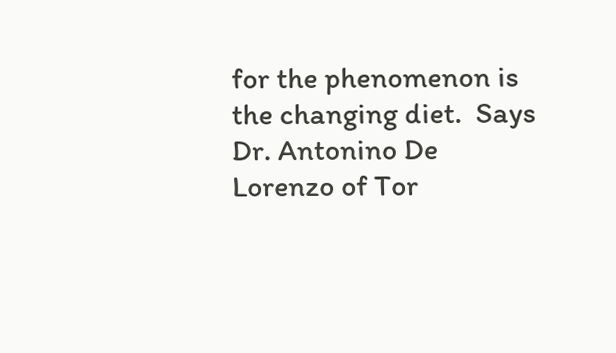for the phenomenon is the changing diet.  Says Dr. Antonino De Lorenzo of Tor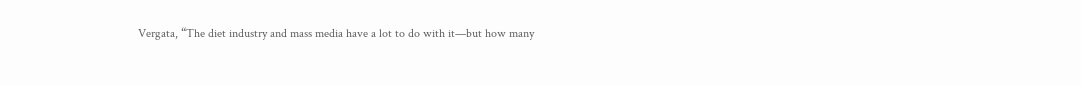Vergata, “The diet industry and mass media have a lot to do with it—but how many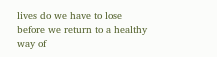lives do we have to lose before we return to a healthy way of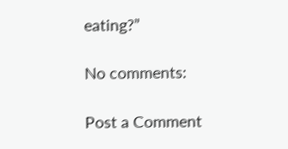eating?”

No comments:

Post a Comment